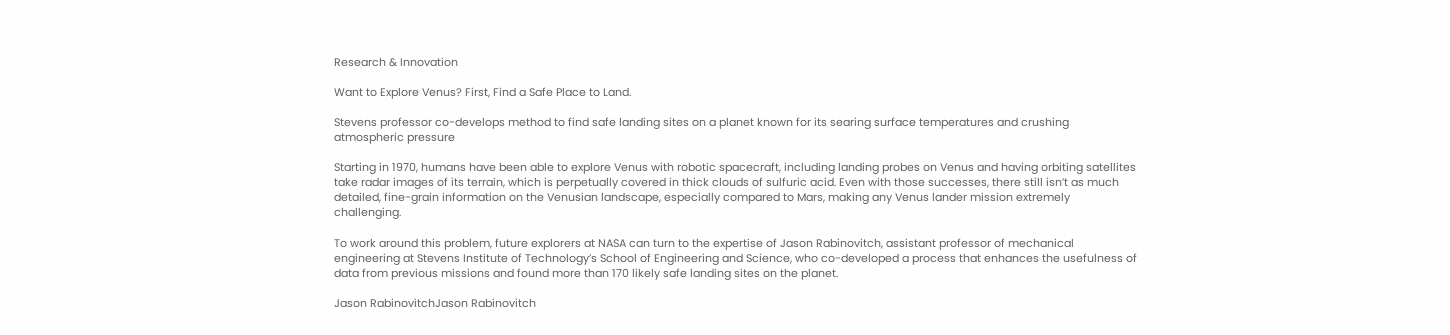Research & Innovation

Want to Explore Venus? First, Find a Safe Place to Land.

Stevens professor co-develops method to find safe landing sites on a planet known for its searing surface temperatures and crushing atmospheric pressure

Starting in 1970, humans have been able to explore Venus with robotic spacecraft, including landing probes on Venus and having orbiting satellites take radar images of its terrain, which is perpetually covered in thick clouds of sulfuric acid. Even with those successes, there still isn’t as much detailed, fine-grain information on the Venusian landscape, especially compared to Mars, making any Venus lander mission extremely challenging.

To work around this problem, future explorers at NASA can turn to the expertise of Jason Rabinovitch, assistant professor of mechanical engineering at Stevens Institute of Technology’s School of Engineering and Science, who co-developed a process that enhances the usefulness of data from previous missions and found more than 170 likely safe landing sites on the planet.

Jason RabinovitchJason Rabinovitch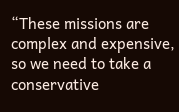“These missions are complex and expensive, so we need to take a conservative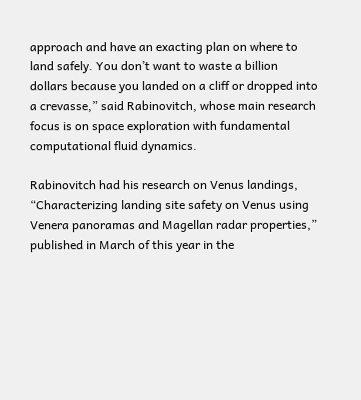approach and have an exacting plan on where to land safely. You don’t want to waste a billion dollars because you landed on a cliff or dropped into a crevasse,” said Rabinovitch, whose main research focus is on space exploration with fundamental computational fluid dynamics.

Rabinovitch had his research on Venus landings, “Characterizing landing site safety on Venus using Venera panoramas and Magellan radar properties,” published in March of this year in the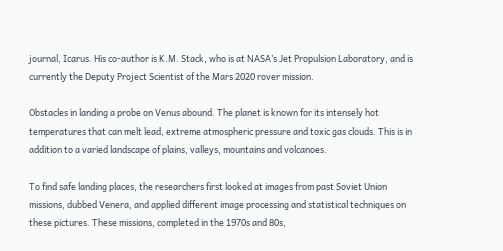journal, Icarus. His co-author is K.M. Stack, who is at NASA’s Jet Propulsion Laboratory, and is currently the Deputy Project Scientist of the Mars 2020 rover mission.

Obstacles in landing a probe on Venus abound. The planet is known for its intensely hot temperatures that can melt lead, extreme atmospheric pressure and toxic gas clouds. This is in addition to a varied landscape of plains, valleys, mountains and volcanoes.

To find safe landing places, the researchers first looked at images from past Soviet Union missions, dubbed Venera, and applied different image processing and statistical techniques on these pictures. These missions, completed in the 1970s and 80s,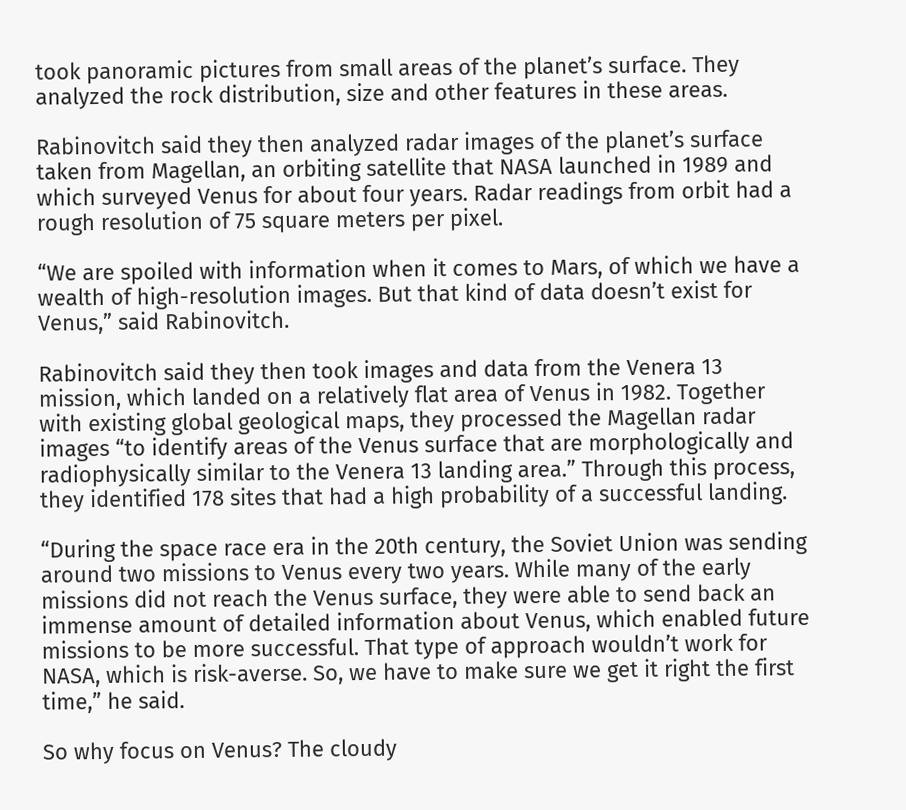took panoramic pictures from small areas of the planet’s surface. They analyzed the rock distribution, size and other features in these areas.

Rabinovitch said they then analyzed radar images of the planet’s surface taken from Magellan, an orbiting satellite that NASA launched in 1989 and which surveyed Venus for about four years. Radar readings from orbit had a rough resolution of 75 square meters per pixel.

“We are spoiled with information when it comes to Mars, of which we have a wealth of high-resolution images. But that kind of data doesn’t exist for Venus,” said Rabinovitch.

Rabinovitch said they then took images and data from the Venera 13 mission, which landed on a relatively flat area of Venus in 1982. Together with existing global geological maps, they processed the Magellan radar images “to identify areas of the Venus surface that are morphologically and radiophysically similar to the Venera 13 landing area.” Through this process, they identified 178 sites that had a high probability of a successful landing.

“During the space race era in the 20th century, the Soviet Union was sending around two missions to Venus every two years. While many of the early missions did not reach the Venus surface, they were able to send back an immense amount of detailed information about Venus, which enabled future missions to be more successful. That type of approach wouldn’t work for NASA, which is risk-averse. So, we have to make sure we get it right the first time,” he said.

So why focus on Venus? The cloudy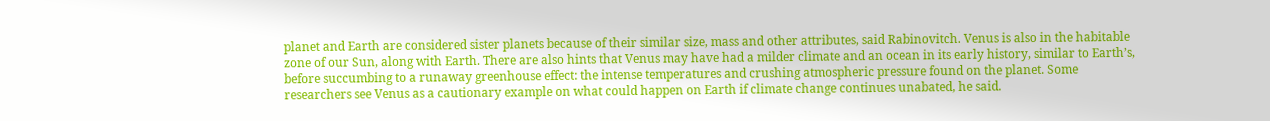planet and Earth are considered sister planets because of their similar size, mass and other attributes, said Rabinovitch. Venus is also in the habitable zone of our Sun, along with Earth. There are also hints that Venus may have had a milder climate and an ocean in its early history, similar to Earth’s, before succumbing to a runaway greenhouse effect: the intense temperatures and crushing atmospheric pressure found on the planet. Some researchers see Venus as a cautionary example on what could happen on Earth if climate change continues unabated, he said.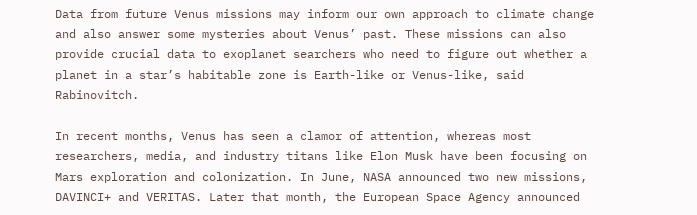Data from future Venus missions may inform our own approach to climate change and also answer some mysteries about Venus’ past. These missions can also provide crucial data to exoplanet searchers who need to figure out whether a planet in a star’s habitable zone is Earth-like or Venus-like, said Rabinovitch.

In recent months, Venus has seen a clamor of attention, whereas most researchers, media, and industry titans like Elon Musk have been focusing on Mars exploration and colonization. In June, NASA announced two new missions, DAVINCI+ and VERITAS. Later that month, the European Space Agency announced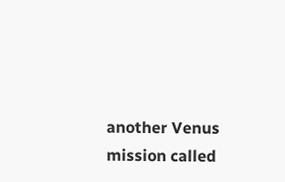another Venus mission called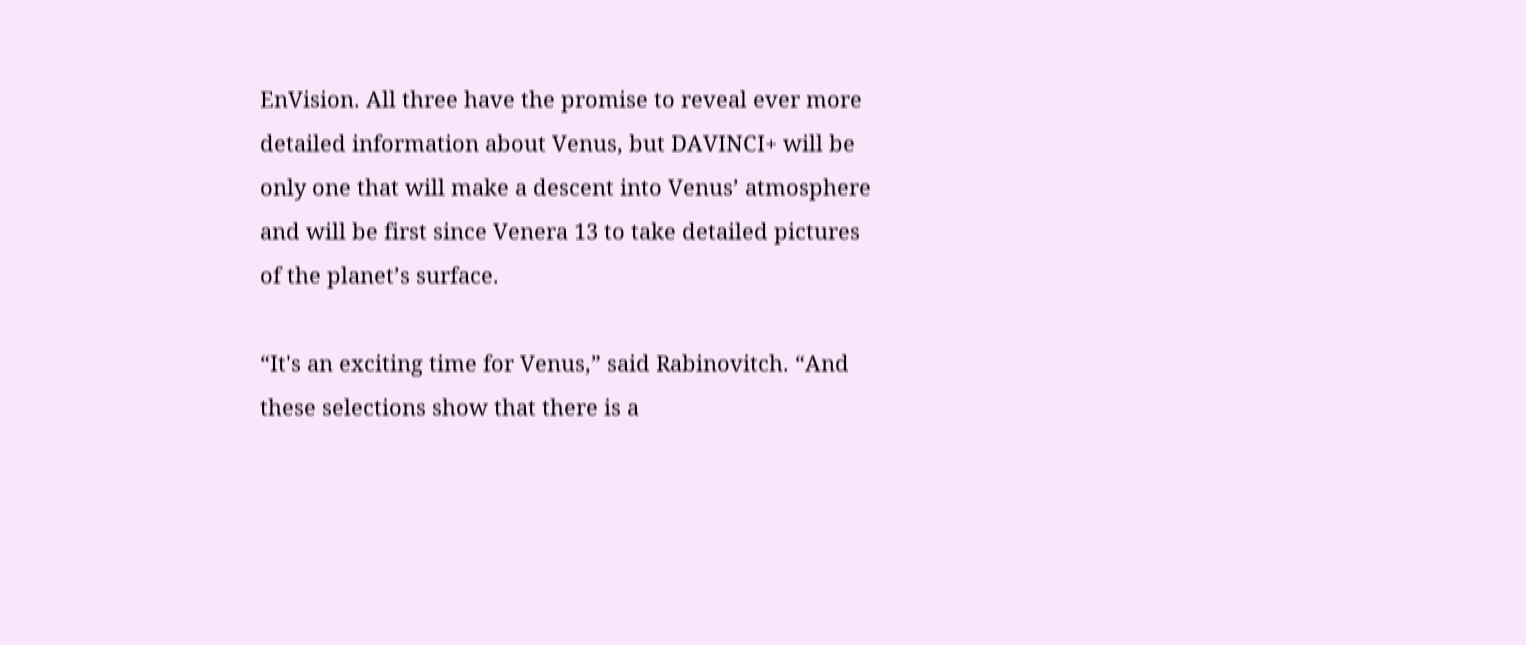EnVision. All three have the promise to reveal ever more detailed information about Venus, but DAVINCI+ will be only one that will make a descent into Venus’ atmosphere and will be first since Venera 13 to take detailed pictures of the planet’s surface.

“It's an exciting time for Venus,” said Rabinovitch. “And these selections show that there is a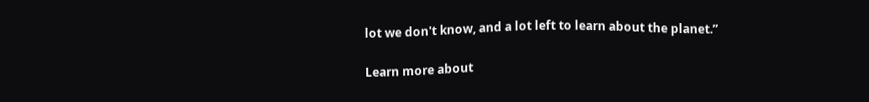lot we don't know, and a lot left to learn about the planet.”

Learn more about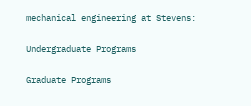mechanical engineering at Stevens:

Undergraduate Programs

Graduate Programs